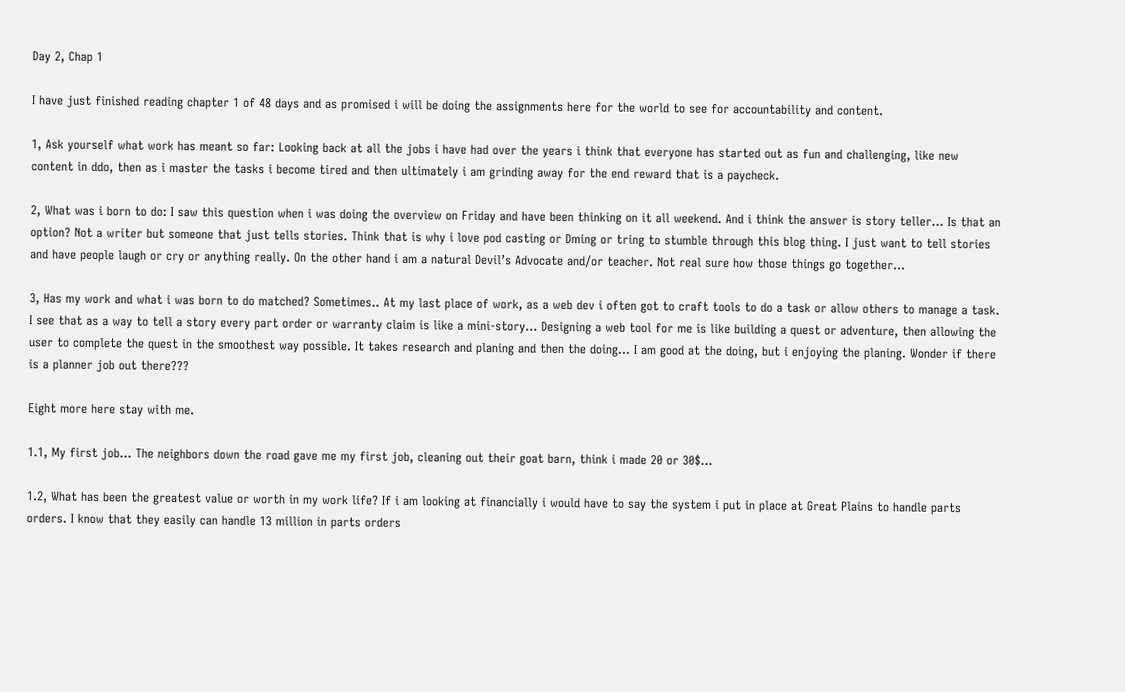Day 2, Chap 1

I have just finished reading chapter 1 of 48 days and as promised i will be doing the assignments here for the world to see for accountability and content.

1, Ask yourself what work has meant so far: Looking back at all the jobs i have had over the years i think that everyone has started out as fun and challenging, like new content in ddo, then as i master the tasks i become tired and then ultimately i am grinding away for the end reward that is a paycheck.

2, What was i born to do: I saw this question when i was doing the overview on Friday and have been thinking on it all weekend. And i think the answer is story teller… Is that an option? Not a writer but someone that just tells stories. Think that is why i love pod casting or Dming or tring to stumble through this blog thing. I just want to tell stories and have people laugh or cry or anything really. On the other hand i am a natural Devil’s Advocate and/or teacher. Not real sure how those things go together…

3, Has my work and what i was born to do matched? Sometimes.. At my last place of work, as a web dev i often got to craft tools to do a task or allow others to manage a task. I see that as a way to tell a story every part order or warranty claim is like a mini-story… Designing a web tool for me is like building a quest or adventure, then allowing the user to complete the quest in the smoothest way possible. It takes research and planing and then the doing… I am good at the doing, but i enjoying the planing. Wonder if there is a planner job out there???

Eight more here stay with me.

1.1, My first job… The neighbors down the road gave me my first job, cleaning out their goat barn, think i made 20 or 30$…

1.2, What has been the greatest value or worth in my work life? If i am looking at financially i would have to say the system i put in place at Great Plains to handle parts orders. I know that they easily can handle 13 million in parts orders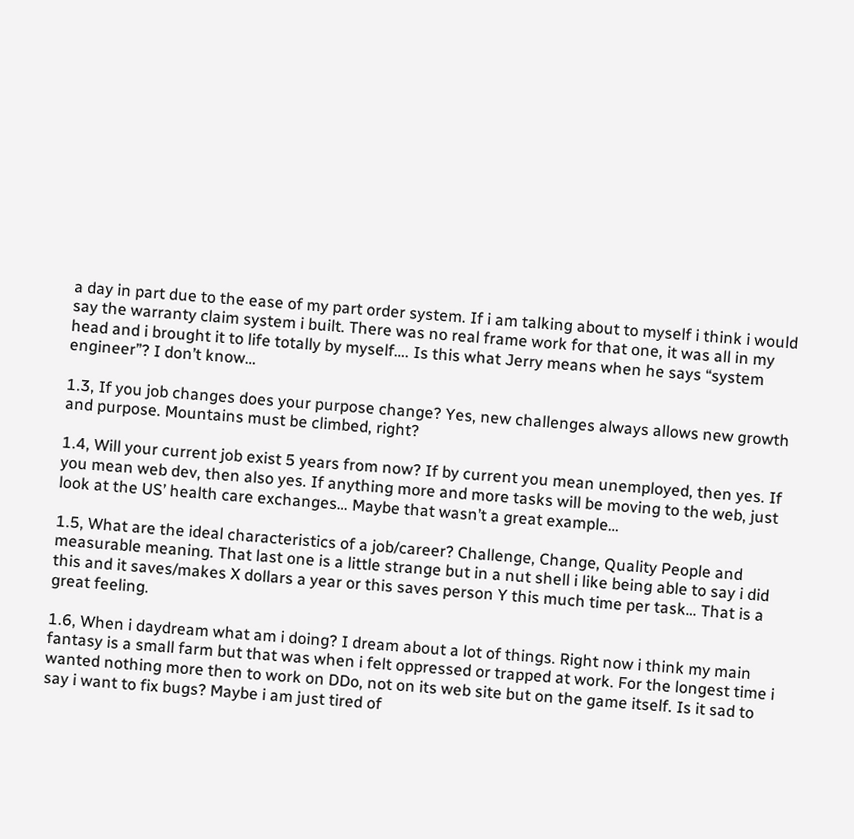a day in part due to the ease of my part order system. If i am talking about to myself i think i would say the warranty claim system i built. There was no real frame work for that one, it was all in my head and i brought it to life totally by myself…. Is this what Jerry means when he says “system engineer”? I don’t know…

1.3, If you job changes does your purpose change? Yes, new challenges always allows new growth and purpose. Mountains must be climbed, right?

1.4, Will your current job exist 5 years from now? If by current you mean unemployed, then yes. If you mean web dev, then also yes. If anything more and more tasks will be moving to the web, just look at the US’ health care exchanges… Maybe that wasn’t a great example…

1.5, What are the ideal characteristics of a job/career? Challenge, Change, Quality People and measurable meaning. That last one is a little strange but in a nut shell i like being able to say i did this and it saves/makes X dollars a year or this saves person Y this much time per task… That is a great feeling.

1.6, When i daydream what am i doing? I dream about a lot of things. Right now i think my main fantasy is a small farm but that was when i felt oppressed or trapped at work. For the longest time i wanted nothing more then to work on DDo, not on its web site but on the game itself. Is it sad to say i want to fix bugs? Maybe i am just tired of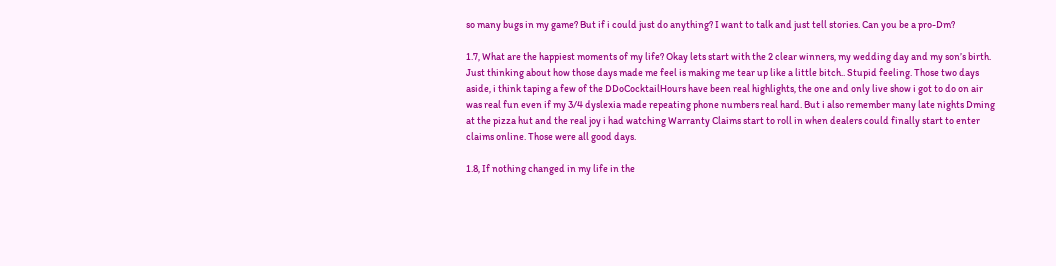so many bugs in my game? But if i could just do anything? I want to talk and just tell stories. Can you be a pro-Dm?

1.7, What are the happiest moments of my life? Okay lets start with the 2 clear winners, my wedding day and my son’s birth. Just thinking about how those days made me feel is making me tear up like a little bitch.. Stupid feeling. Those two days aside, i think taping a few of the DDoCocktailHours have been real highlights, the one and only live show i got to do on air was real fun even if my 3/4 dyslexia made repeating phone numbers real hard. But i also remember many late nights Dming at the pizza hut and the real joy i had watching Warranty Claims start to roll in when dealers could finally start to enter claims online. Those were all good days.

1.8, If nothing changed in my life in the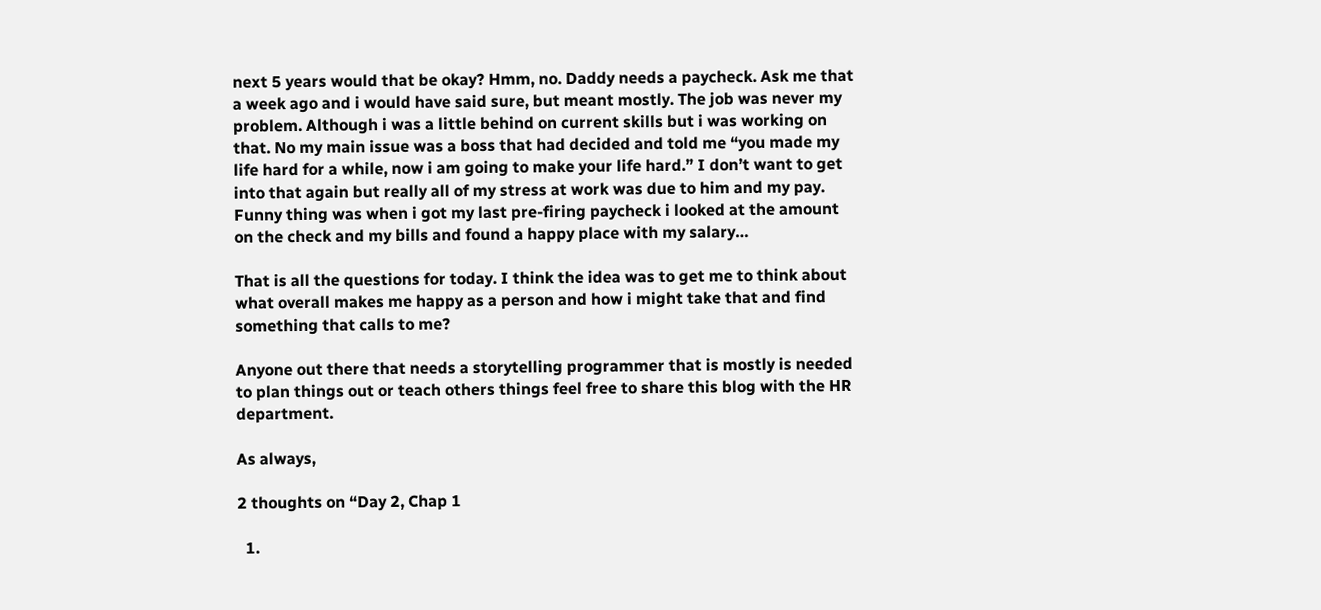next 5 years would that be okay? Hmm, no. Daddy needs a paycheck. Ask me that a week ago and i would have said sure, but meant mostly. The job was never my problem. Although i was a little behind on current skills but i was working on that. No my main issue was a boss that had decided and told me “you made my life hard for a while, now i am going to make your life hard.” I don’t want to get into that again but really all of my stress at work was due to him and my pay. Funny thing was when i got my last pre-firing paycheck i looked at the amount on the check and my bills and found a happy place with my salary…

That is all the questions for today. I think the idea was to get me to think about what overall makes me happy as a person and how i might take that and find something that calls to me?

Anyone out there that needs a storytelling programmer that is mostly is needed to plan things out or teach others things feel free to share this blog with the HR department.

As always,

2 thoughts on “Day 2, Chap 1

  1.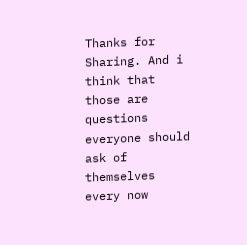Thanks for Sharing. And i think that those are questions everyone should ask of themselves every now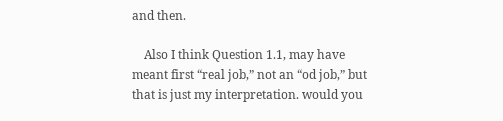and then.

    Also I think Question 1.1, may have meant first “real job,” not an “od job,” but that is just my interpretation. would you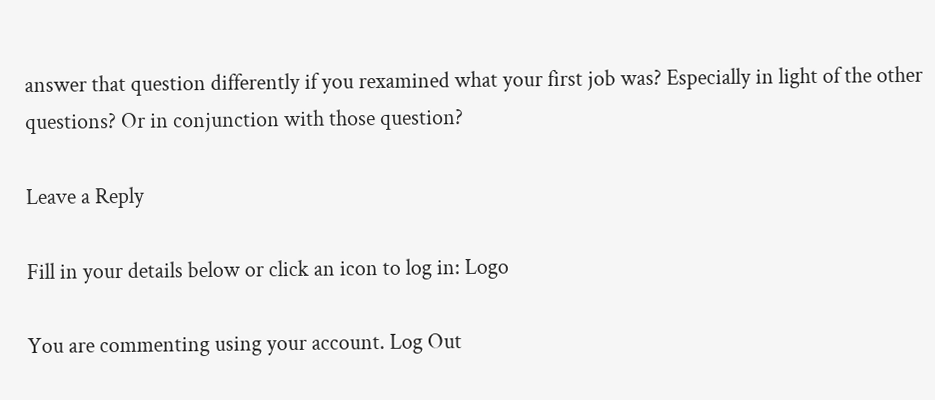answer that question differently if you rexamined what your first job was? Especially in light of the other questions? Or in conjunction with those question?

Leave a Reply

Fill in your details below or click an icon to log in: Logo

You are commenting using your account. Log Out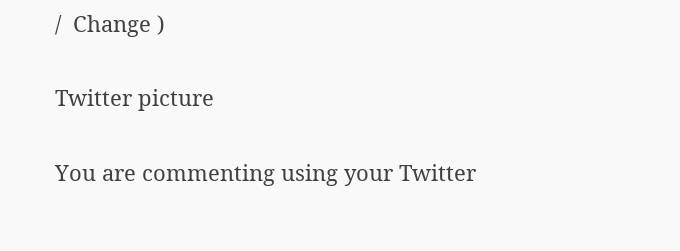/  Change )

Twitter picture

You are commenting using your Twitter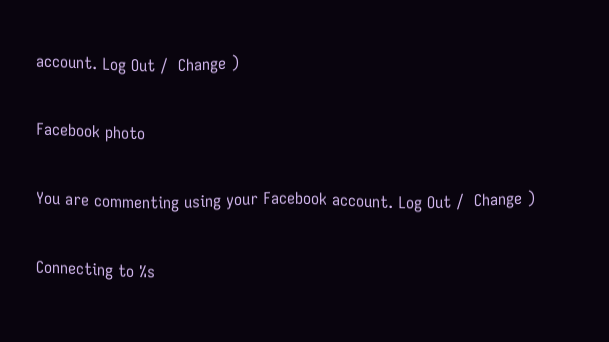account. Log Out /  Change )

Facebook photo

You are commenting using your Facebook account. Log Out /  Change )

Connecting to %s